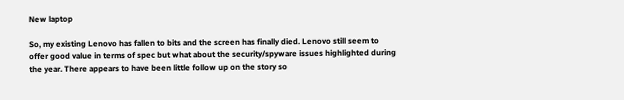New laptop

So, my existing Lenovo has fallen to bits and the screen has finally died. Lenovo still seem to offer good value in terms of spec but what about the security/spyware issues highlighted during the year. There appears to have been little follow up on the story so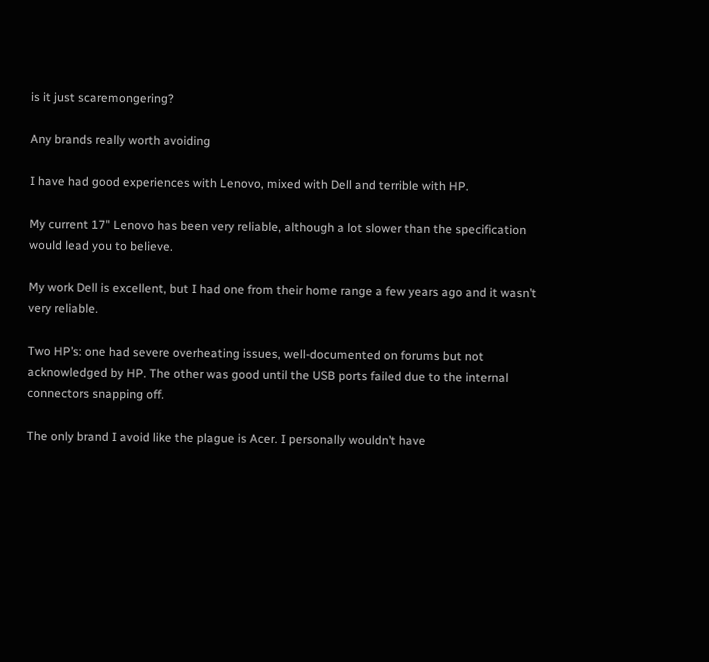is it just scaremongering?

Any brands really worth avoiding

I have had good experiences with Lenovo, mixed with Dell and terrible with HP.

My current 17" Lenovo has been very reliable, although a lot slower than the specification would lead you to believe.

My work Dell is excellent, but I had one from their home range a few years ago and it wasn’t very reliable.

Two HP’s: one had severe overheating issues, well-documented on forums but not acknowledged by HP. The other was good until the USB ports failed due to the internal connectors snapping off.

The only brand I avoid like the plague is Acer. I personally wouldn’t have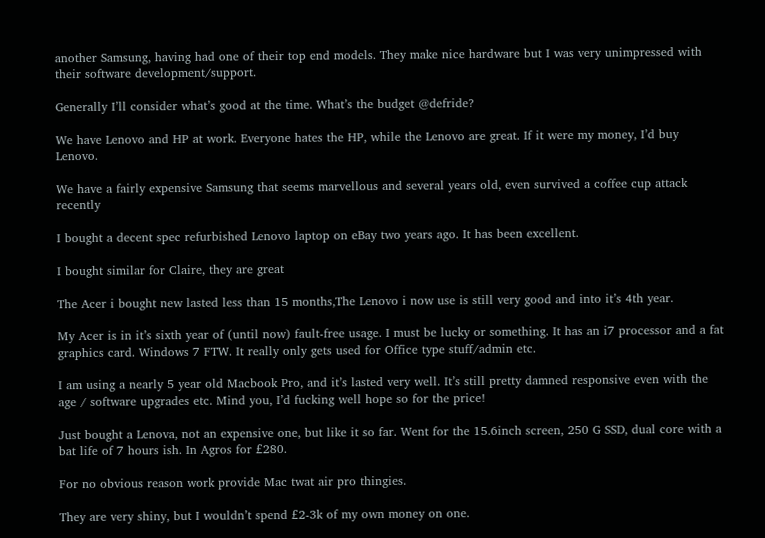another Samsung, having had one of their top end models. They make nice hardware but I was very unimpressed with their software development/support.

Generally I’ll consider what’s good at the time. What’s the budget @defride?

We have Lenovo and HP at work. Everyone hates the HP, while the Lenovo are great. If it were my money, I’d buy Lenovo.

We have a fairly expensive Samsung that seems marvellous and several years old, even survived a coffee cup attack recently

I bought a decent spec refurbished Lenovo laptop on eBay two years ago. It has been excellent.

I bought similar for Claire, they are great

The Acer i bought new lasted less than 15 months,The Lenovo i now use is still very good and into it’s 4th year.

My Acer is in it’s sixth year of (until now) fault-free usage. I must be lucky or something. It has an i7 processor and a fat graphics card. Windows 7 FTW. It really only gets used for Office type stuff/admin etc.

I am using a nearly 5 year old Macbook Pro, and it’s lasted very well. It’s still pretty damned responsive even with the age / software upgrades etc. Mind you, I’d fucking well hope so for the price!

Just bought a Lenova, not an expensive one, but like it so far. Went for the 15.6inch screen, 250 G SSD, dual core with a bat life of 7 hours ish. In Agros for £280.

For no obvious reason work provide Mac twat air pro thingies.

They are very shiny, but I wouldn’t spend £2-3k of my own money on one.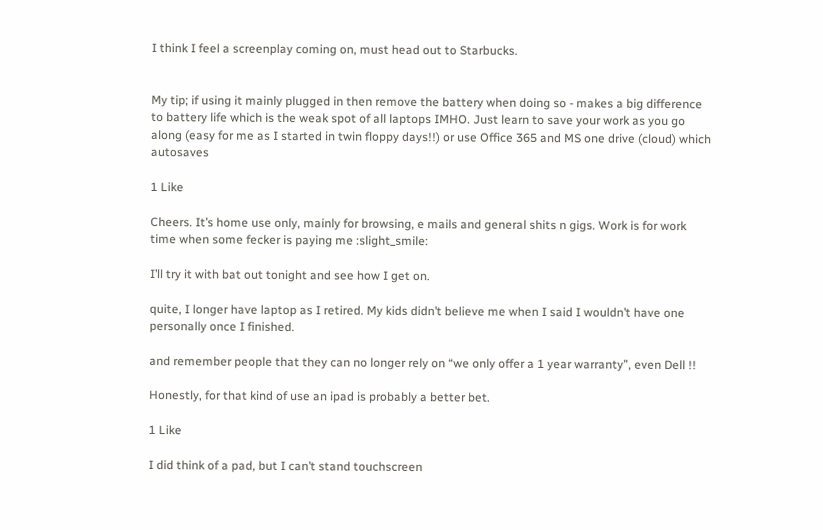I think I feel a screenplay coming on, must head out to Starbucks.


My tip; if using it mainly plugged in then remove the battery when doing so - makes a big difference to battery life which is the weak spot of all laptops IMHO. Just learn to save your work as you go along (easy for me as I started in twin floppy days!!) or use Office 365 and MS one drive (cloud) which autosaves

1 Like

Cheers. It’s home use only, mainly for browsing, e mails and general shits n gigs. Work is for work time when some fecker is paying me :slight_smile:

I’ll try it with bat out tonight and see how I get on.

quite, I longer have laptop as I retired. My kids didn’t believe me when I said I wouldn’t have one personally once I finished.

and remember people that they can no longer rely on “we only offer a 1 year warranty”, even Dell !!

Honestly, for that kind of use an ipad is probably a better bet.

1 Like

I did think of a pad, but I can’t stand touchscreen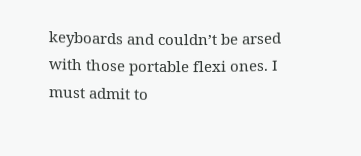keyboards and couldn’t be arsed with those portable flexi ones. I must admit to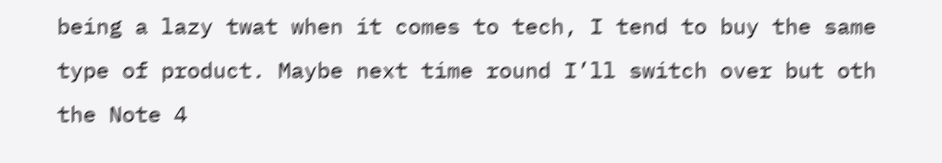being a lazy twat when it comes to tech, I tend to buy the same type of product. Maybe next time round I’ll switch over but oth the Note 4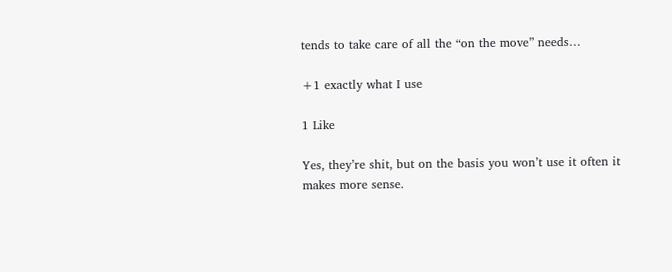tends to take care of all the “on the move” needs…

+1 exactly what I use

1 Like

Yes, they’re shit, but on the basis you won’t use it often it makes more sense.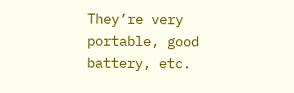They’re very portable, good battery, etc.